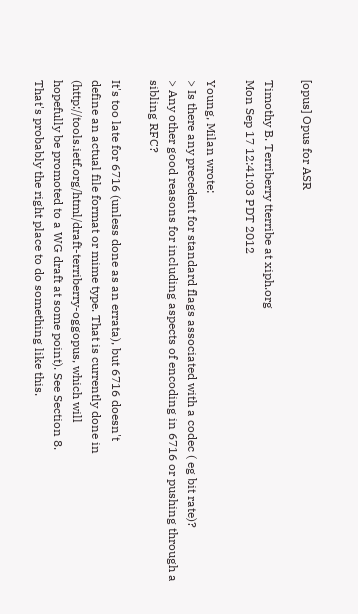[opus] Opus for ASR

Timothy B. Terriberry tterribe at xiph.org
Mon Sep 17 12:41:03 PDT 2012

Young, Milan wrote:
> Is there any precedent for standard flags associated with a codec ( eg bit rate)?
> Any other good reasons for including aspects of encoding in 6716 or pushing through a sibling RFC?

It's too late for 6716 (unless done as an errata), but 6716 doesn't
define an actual file format or mime type. That is currently done in
(http://tools.ietf.org/html/draft-terriberry-oggopus, which will
hopefully be promoted to a WG draft at some point). See Section 8.
That's probably the right place to do something like this.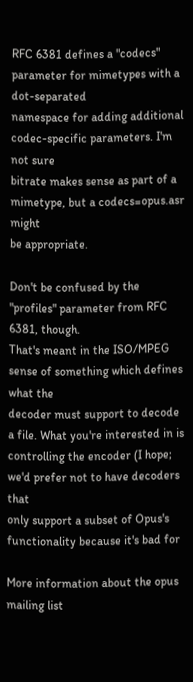RFC 6381 defines a "codecs" parameter for mimetypes with a dot-separated
namespace for adding additional codec-specific parameters. I'm not sure
bitrate makes sense as part of a mimetype, but a codecs=opus.asr might
be appropriate.

Don't be confused by the "profiles" parameter from RFC 6381, though.
That's meant in the ISO/MPEG sense of something which defines what the
decoder must support to decode a file. What you're interested in is
controlling the encoder (I hope; we'd prefer not to have decoders that
only support a subset of Opus's functionality because it's bad for

More information about the opus mailing list